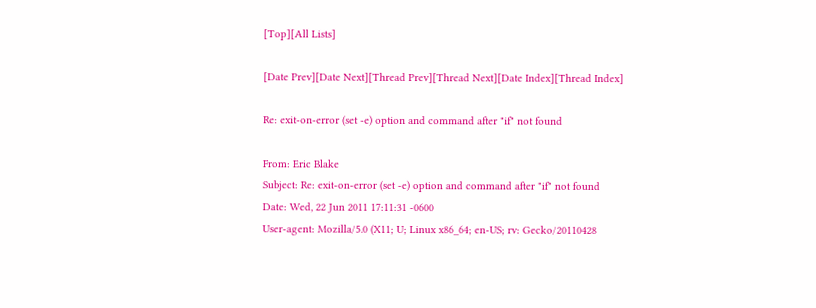[Top][All Lists]

[Date Prev][Date Next][Thread Prev][Thread Next][Date Index][Thread Index]

Re: exit-on-error (set -e) option and command after "if" not found

From: Eric Blake
Subject: Re: exit-on-error (set -e) option and command after "if" not found
Date: Wed, 22 Jun 2011 17:11:31 -0600
User-agent: Mozilla/5.0 (X11; U; Linux x86_64; en-US; rv: Gecko/20110428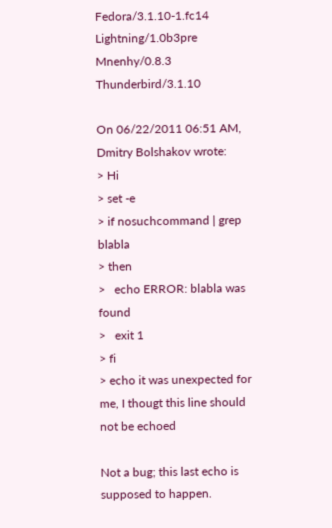Fedora/3.1.10-1.fc14 Lightning/1.0b3pre Mnenhy/0.8.3 Thunderbird/3.1.10

On 06/22/2011 06:51 AM, Dmitry Bolshakov wrote:
> Hi
> set -e
> if nosuchcommand | grep blabla
> then
>   echo ERROR: blabla was found
>   exit 1
> fi
> echo it was unexpected for me, I thougt this line should not be echoed

Not a bug; this last echo is supposed to happen.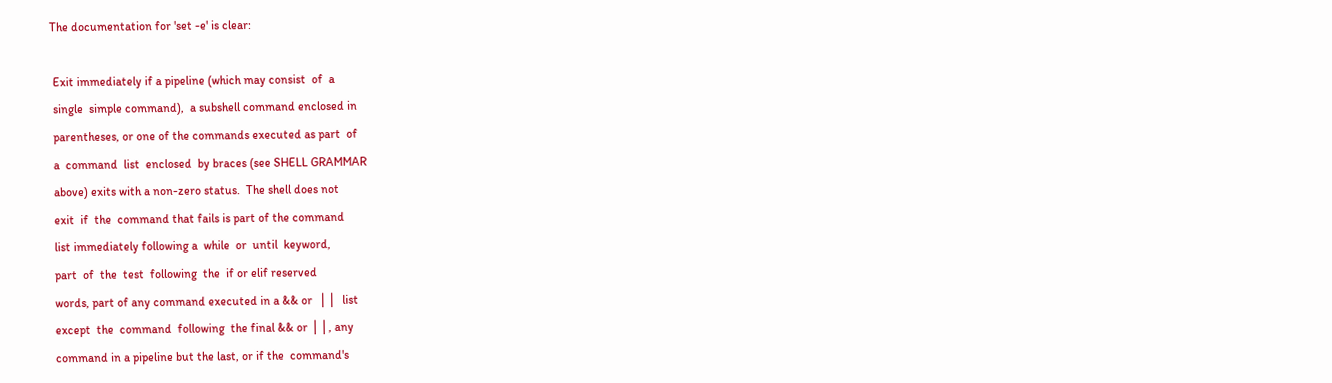The documentation for 'set -e' is clear:

 Exit immediately if a pipeline (which may consist  of  a
 single  simple command),  a subshell command enclosed in
 parentheses, or one of the commands executed as part  of
 a  command  list  enclosed  by braces (see SHELL GRAMMAR
 above) exits with a non-zero status.  The shell does not
 exit  if  the  command that fails is part of the command
 list immediately following a  while  or  until  keyword,
 part  of  the  test  following  the  if or elif reserved
 words, part of any command executed in a && or  ⎪⎪  list
 except  the  command  following  the final && or ⎪⎪, any
 command in a pipeline but the last, or if the  command's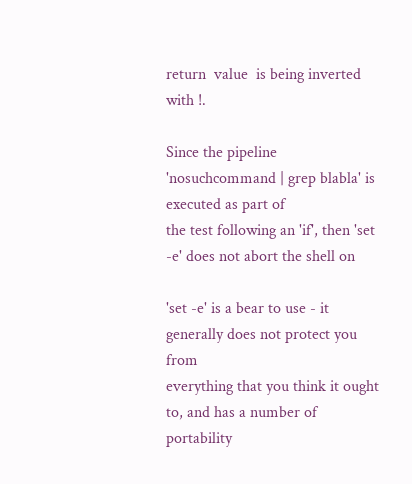return  value  is being inverted with !.

Since the pipeline 'nosuchcommand | grep blabla' is executed as part of
the test following an 'if', then 'set -e' does not abort the shell on

'set -e' is a bear to use - it generally does not protect you from
everything that you think it ought to, and has a number of portability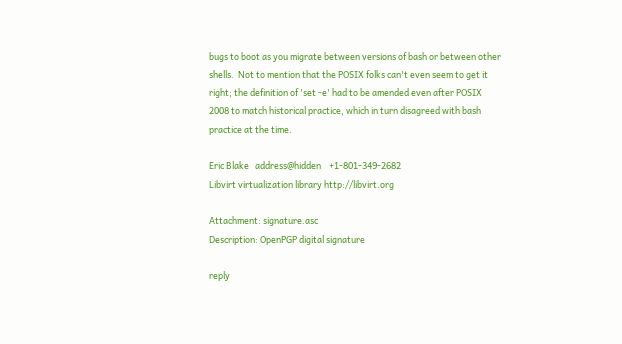bugs to boot as you migrate between versions of bash or between other
shells.  Not to mention that the POSIX folks can't even seem to get it
right; the definition of 'set -e' had to be amended even after POSIX
2008 to match historical practice, which in turn disagreed with bash
practice at the time.

Eric Blake   address@hidden    +1-801-349-2682
Libvirt virtualization library http://libvirt.org

Attachment: signature.asc
Description: OpenPGP digital signature

reply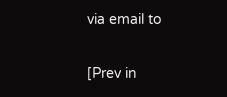via email to

[Prev in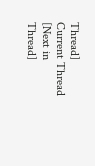Thread] Current Thread [Next in Thread]